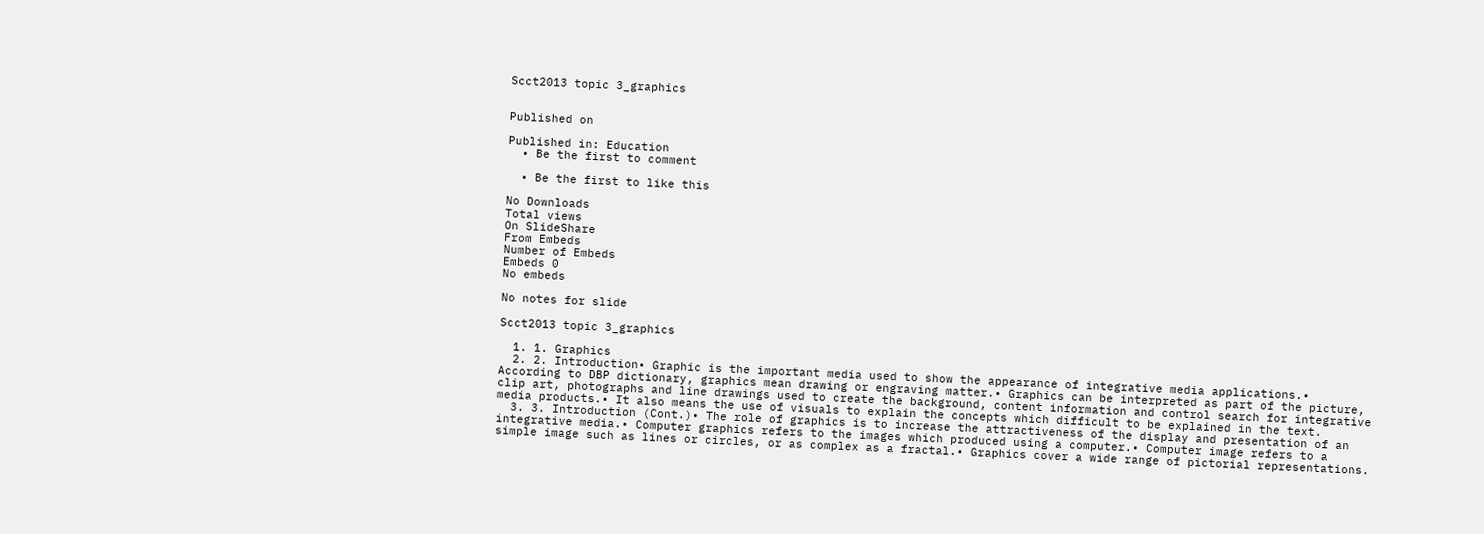Scct2013 topic 3_graphics


Published on

Published in: Education
  • Be the first to comment

  • Be the first to like this

No Downloads
Total views
On SlideShare
From Embeds
Number of Embeds
Embeds 0
No embeds

No notes for slide

Scct2013 topic 3_graphics

  1. 1. Graphics
  2. 2. Introduction• Graphic is the important media used to show the appearance of integrative media applications.• According to DBP dictionary, graphics mean drawing or engraving matter.• Graphics can be interpreted as part of the picture, clip art, photographs and line drawings used to create the background, content information and control search for integrative media products.• It also means the use of visuals to explain the concepts which difficult to be explained in the text.
  3. 3. Introduction (Cont.)• The role of graphics is to increase the attractiveness of the display and presentation of an integrative media.• Computer graphics refers to the images which produced using a computer.• Computer image refers to a simple image such as lines or circles, or as complex as a fractal.• Graphics cover a wide range of pictorial representations.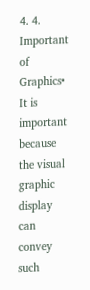4. 4. Important of Graphics• It is important because the visual graphic display can convey such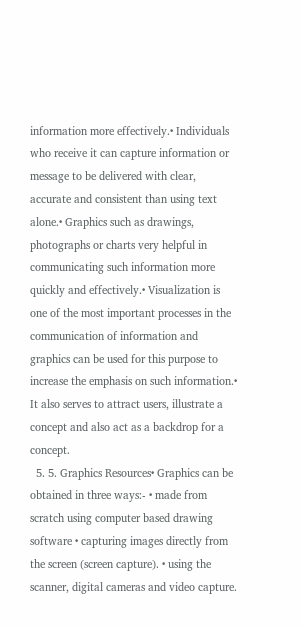information more effectively.• Individuals who receive it can capture information or message to be delivered with clear, accurate and consistent than using text alone.• Graphics such as drawings, photographs or charts very helpful in communicating such information more quickly and effectively.• Visualization is one of the most important processes in the communication of information and graphics can be used for this purpose to increase the emphasis on such information.• It also serves to attract users, illustrate a concept and also act as a backdrop for a concept.
  5. 5. Graphics Resources• Graphics can be obtained in three ways:- • made from scratch using computer based drawing software • capturing images directly from the screen (screen capture). • using the scanner, digital cameras and video capture.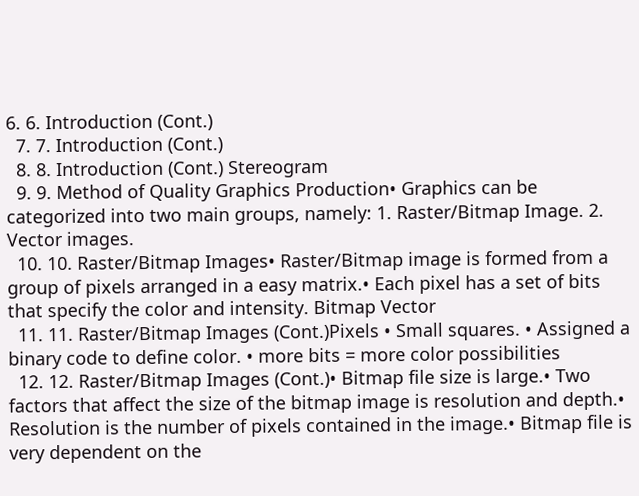6. 6. Introduction (Cont.)
  7. 7. Introduction (Cont.)
  8. 8. Introduction (Cont.) Stereogram
  9. 9. Method of Quality Graphics Production• Graphics can be categorized into two main groups, namely: 1. Raster/Bitmap Image. 2. Vector images.
  10. 10. Raster/Bitmap Images• Raster/Bitmap image is formed from a group of pixels arranged in a easy matrix.• Each pixel has a set of bits that specify the color and intensity. Bitmap Vector
  11. 11. Raster/Bitmap Images (Cont.)Pixels • Small squares. • Assigned a binary code to define color. • more bits = more color possibilities
  12. 12. Raster/Bitmap Images (Cont.)• Bitmap file size is large.• Two factors that affect the size of the bitmap image is resolution and depth.• Resolution is the number of pixels contained in the image.• Bitmap file is very dependent on the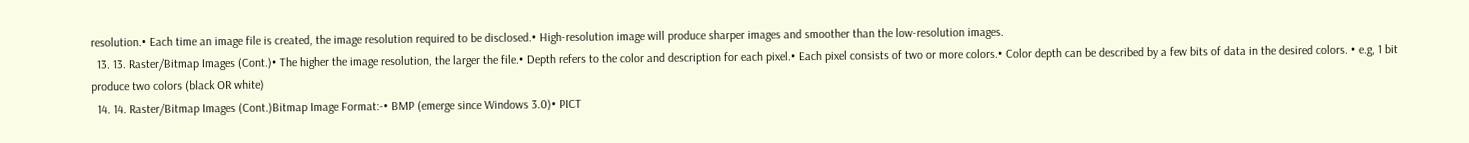resolution.• Each time an image file is created, the image resolution required to be disclosed.• High-resolution image will produce sharper images and smoother than the low-resolution images.
  13. 13. Raster/Bitmap Images (Cont.)• The higher the image resolution, the larger the file.• Depth refers to the color and description for each pixel.• Each pixel consists of two or more colors.• Color depth can be described by a few bits of data in the desired colors. • e.g, 1 bit produce two colors (black OR white)
  14. 14. Raster/Bitmap Images (Cont.)Bitmap Image Format:-• BMP (emerge since Windows 3.0)• PICT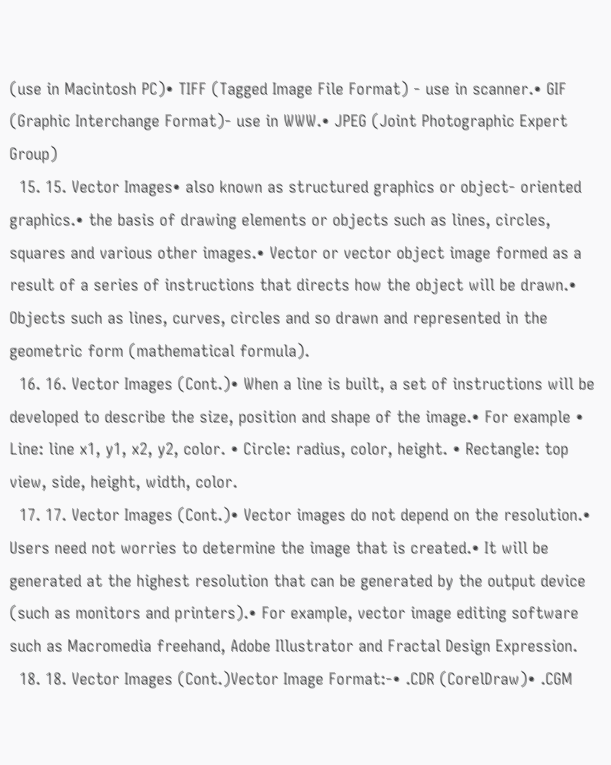(use in Macintosh PC)• TIFF (Tagged Image File Format) - use in scanner.• GIF (Graphic Interchange Format)- use in WWW.• JPEG (Joint Photographic Expert Group)
  15. 15. Vector Images• also known as structured graphics or object- oriented graphics.• the basis of drawing elements or objects such as lines, circles, squares and various other images.• Vector or vector object image formed as a result of a series of instructions that directs how the object will be drawn.• Objects such as lines, curves, circles and so drawn and represented in the geometric form (mathematical formula).
  16. 16. Vector Images (Cont.)• When a line is built, a set of instructions will be developed to describe the size, position and shape of the image.• For example • Line: line x1, y1, x2, y2, color. • Circle: radius, color, height. • Rectangle: top view, side, height, width, color.
  17. 17. Vector Images (Cont.)• Vector images do not depend on the resolution.• Users need not worries to determine the image that is created.• It will be generated at the highest resolution that can be generated by the output device (such as monitors and printers).• For example, vector image editing software such as Macromedia freehand, Adobe Illustrator and Fractal Design Expression.
  18. 18. Vector Images (Cont.)Vector Image Format:-• .CDR (CorelDraw)• .CGM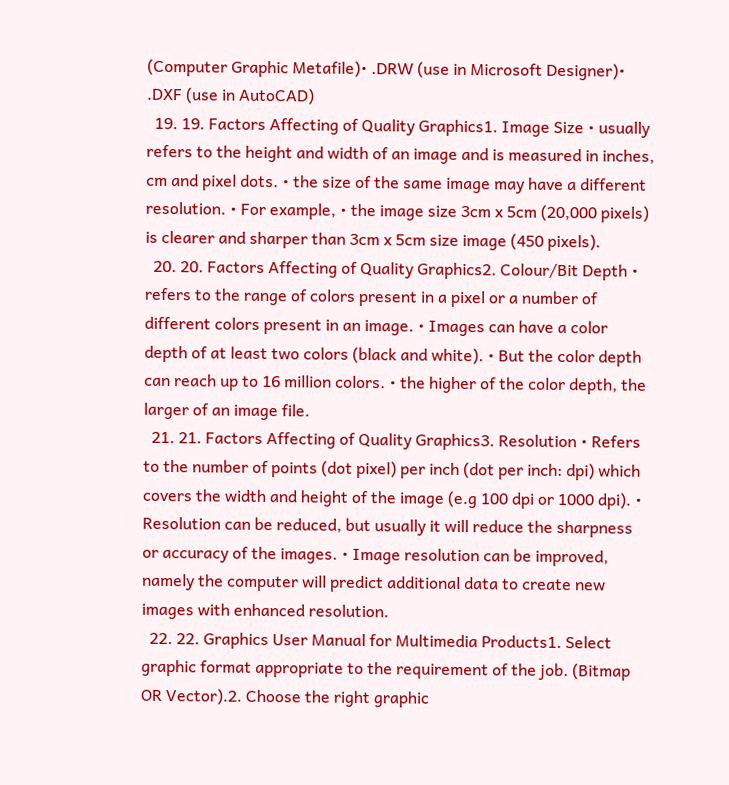(Computer Graphic Metafile)• .DRW (use in Microsoft Designer)• .DXF (use in AutoCAD)
  19. 19. Factors Affecting of Quality Graphics1. Image Size • usually refers to the height and width of an image and is measured in inches, cm and pixel dots. • the size of the same image may have a different resolution. • For example, • the image size 3cm x 5cm (20,000 pixels) is clearer and sharper than 3cm x 5cm size image (450 pixels).
  20. 20. Factors Affecting of Quality Graphics2. Colour/Bit Depth • refers to the range of colors present in a pixel or a number of different colors present in an image. • Images can have a color depth of at least two colors (black and white). • But the color depth can reach up to 16 million colors. • the higher of the color depth, the larger of an image file.
  21. 21. Factors Affecting of Quality Graphics3. Resolution • Refers to the number of points (dot pixel) per inch (dot per inch: dpi) which covers the width and height of the image (e.g 100 dpi or 1000 dpi). • Resolution can be reduced, but usually it will reduce the sharpness or accuracy of the images. • Image resolution can be improved, namely the computer will predict additional data to create new images with enhanced resolution.
  22. 22. Graphics User Manual for Multimedia Products1. Select graphic format appropriate to the requirement of the job. (Bitmap OR Vector).2. Choose the right graphic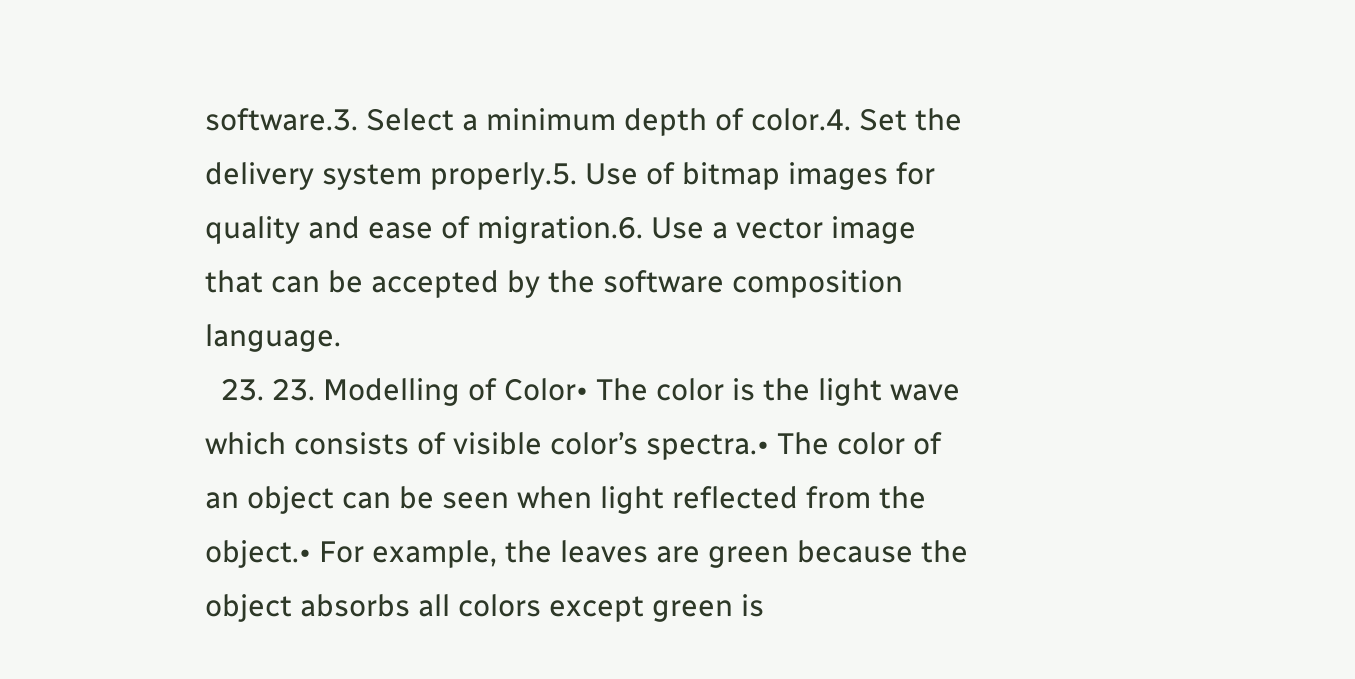software.3. Select a minimum depth of color.4. Set the delivery system properly.5. Use of bitmap images for quality and ease of migration.6. Use a vector image that can be accepted by the software composition language.
  23. 23. Modelling of Color• The color is the light wave which consists of visible color’s spectra.• The color of an object can be seen when light reflected from the object.• For example, the leaves are green because the object absorbs all colors except green is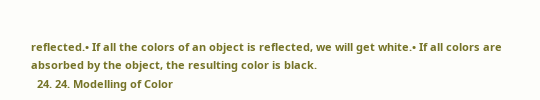reflected.• If all the colors of an object is reflected, we will get white.• If all colors are absorbed by the object, the resulting color is black.
  24. 24. Modelling of Color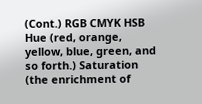(Cont.) RGB CMYK HSB Hue (red, orange, yellow, blue, green, and so forth.) Saturation (the enrichment of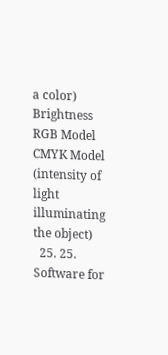a color) Brightness RGB Model CMYK Model (intensity of light illuminating the object)
  25. 25. Software for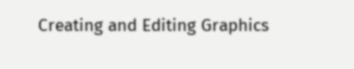Creating and Editing Graphics